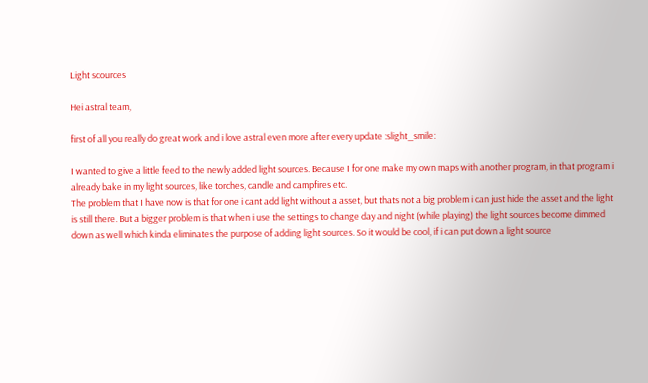Light scources

Hei astral team,

first of all you really do great work and i love astral even more after every update :slight_smile:

I wanted to give a little feed to the newly added light sources. Because I for one make my own maps with another program, in that program i already bake in my light sources, like torches, candle and campfires etc.
The problem that I have now is that for one i cant add light without a asset, but thats not a big problem i can just hide the asset and the light is still there. But a bigger problem is that when i use the settings to change day and night (while playing) the light sources become dimmed down as well which kinda eliminates the purpose of adding light sources. So it would be cool, if i can put down a light source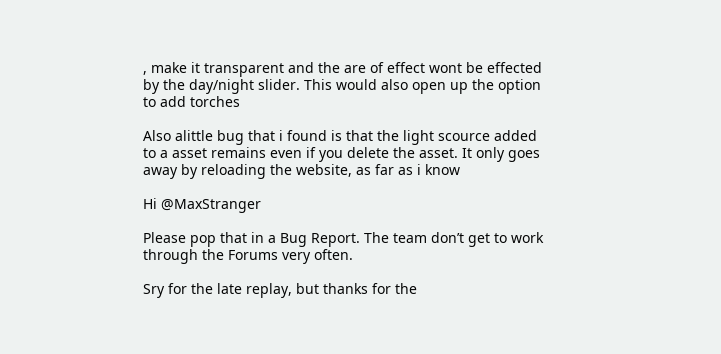, make it transparent and the are of effect wont be effected by the day/night slider. This would also open up the option to add torches

Also alittle bug that i found is that the light scource added to a asset remains even if you delete the asset. It only goes away by reloading the website, as far as i know

Hi @MaxStranger

Please pop that in a Bug Report. The team don’t get to work through the Forums very often.

Sry for the late replay, but thanks for the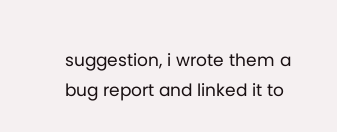suggestion, i wrote them a bug report and linked it to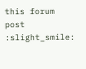this forum post :slight_smile: